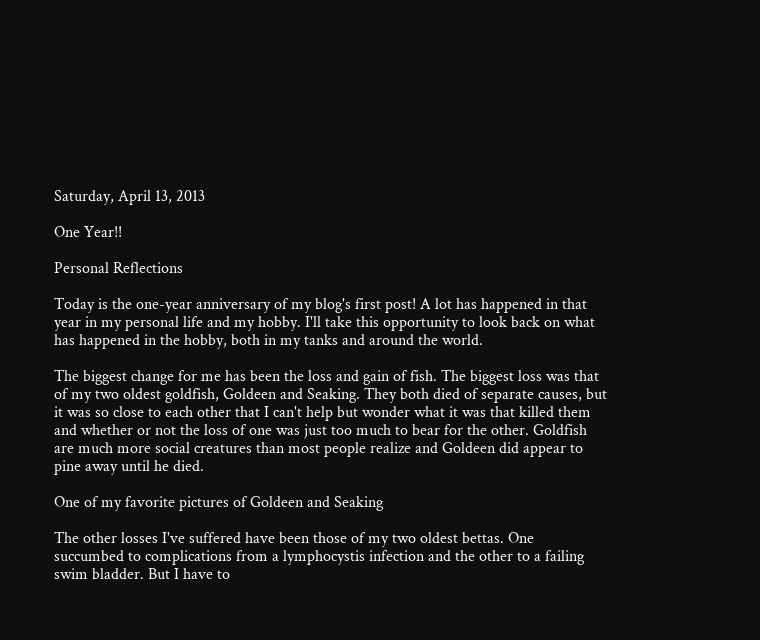Saturday, April 13, 2013

One Year!!

Personal Reflections

Today is the one-year anniversary of my blog's first post! A lot has happened in that year in my personal life and my hobby. I'll take this opportunity to look back on what has happened in the hobby, both in my tanks and around the world.

The biggest change for me has been the loss and gain of fish. The biggest loss was that of my two oldest goldfish, Goldeen and Seaking. They both died of separate causes, but it was so close to each other that I can't help but wonder what it was that killed them and whether or not the loss of one was just too much to bear for the other. Goldfish are much more social creatures than most people realize and Goldeen did appear to pine away until he died.

One of my favorite pictures of Goldeen and Seaking

The other losses I've suffered have been those of my two oldest bettas. One succumbed to complications from a lymphocystis infection and the other to a failing swim bladder. But I have to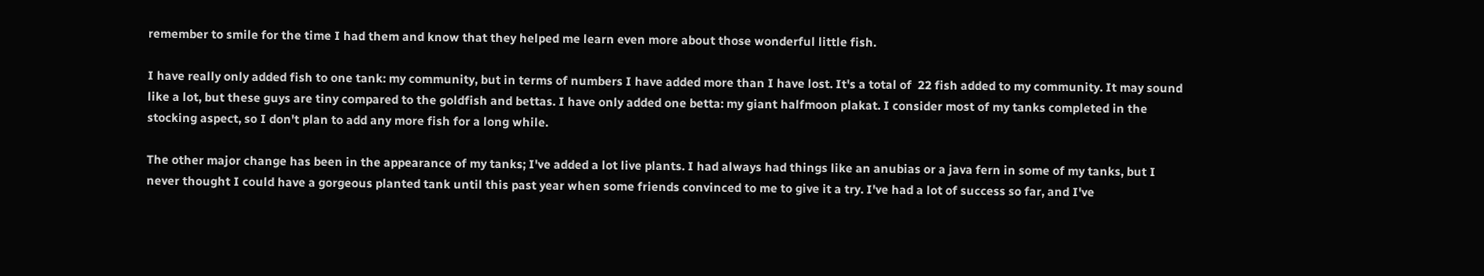remember to smile for the time I had them and know that they helped me learn even more about those wonderful little fish.

I have really only added fish to one tank: my community, but in terms of numbers I have added more than I have lost. It's a total of  22 fish added to my community. It may sound like a lot, but these guys are tiny compared to the goldfish and bettas. I have only added one betta: my giant halfmoon plakat. I consider most of my tanks completed in the stocking aspect, so I don't plan to add any more fish for a long while.

The other major change has been in the appearance of my tanks; I've added a lot live plants. I had always had things like an anubias or a java fern in some of my tanks, but I never thought I could have a gorgeous planted tank until this past year when some friends convinced to me to give it a try. I've had a lot of success so far, and I've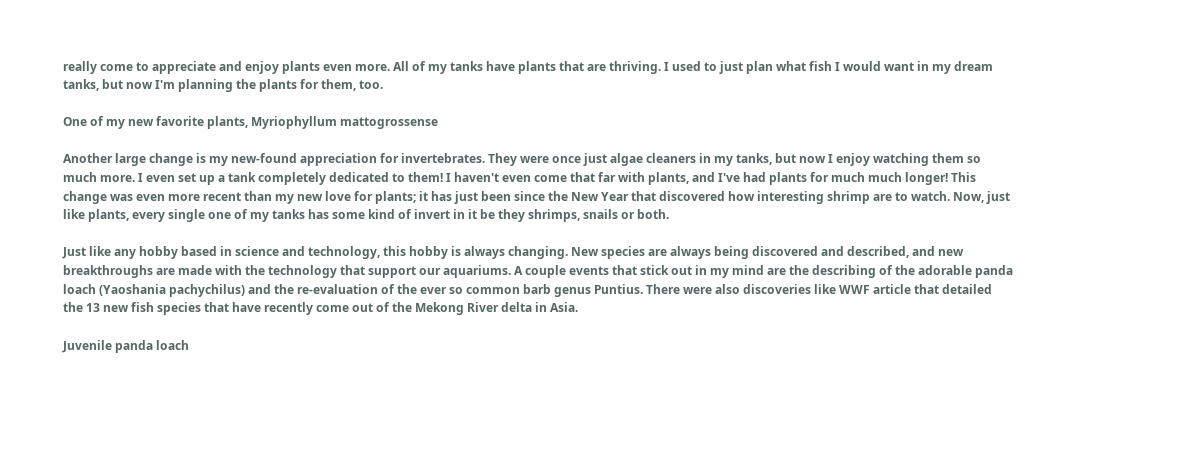really come to appreciate and enjoy plants even more. All of my tanks have plants that are thriving. I used to just plan what fish I would want in my dream tanks, but now I'm planning the plants for them, too.

One of my new favorite plants, Myriophyllum mattogrossense

Another large change is my new-found appreciation for invertebrates. They were once just algae cleaners in my tanks, but now I enjoy watching them so much more. I even set up a tank completely dedicated to them! I haven't even come that far with plants, and I've had plants for much much longer! This change was even more recent than my new love for plants; it has just been since the New Year that discovered how interesting shrimp are to watch. Now, just like plants, every single one of my tanks has some kind of invert in it be they shrimps, snails or both.

Just like any hobby based in science and technology, this hobby is always changing. New species are always being discovered and described, and new breakthroughs are made with the technology that support our aquariums. A couple events that stick out in my mind are the describing of the adorable panda loach (Yaoshania pachychilus) and the re-evaluation of the ever so common barb genus Puntius. There were also discoveries like WWF article that detailed the 13 new fish species that have recently come out of the Mekong River delta in Asia.

Juvenile panda loach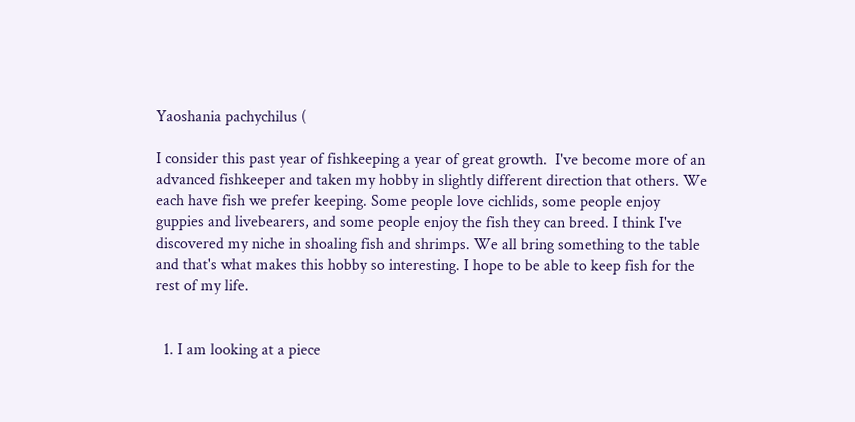Yaoshania pachychilus (

I consider this past year of fishkeeping a year of great growth.  I've become more of an advanced fishkeeper and taken my hobby in slightly different direction that others. We each have fish we prefer keeping. Some people love cichlids, some people enjoy guppies and livebearers, and some people enjoy the fish they can breed. I think I've discovered my niche in shoaling fish and shrimps. We all bring something to the table and that's what makes this hobby so interesting. I hope to be able to keep fish for the rest of my life.


  1. I am looking at a piece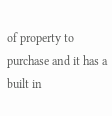of property to purchase and it has a built in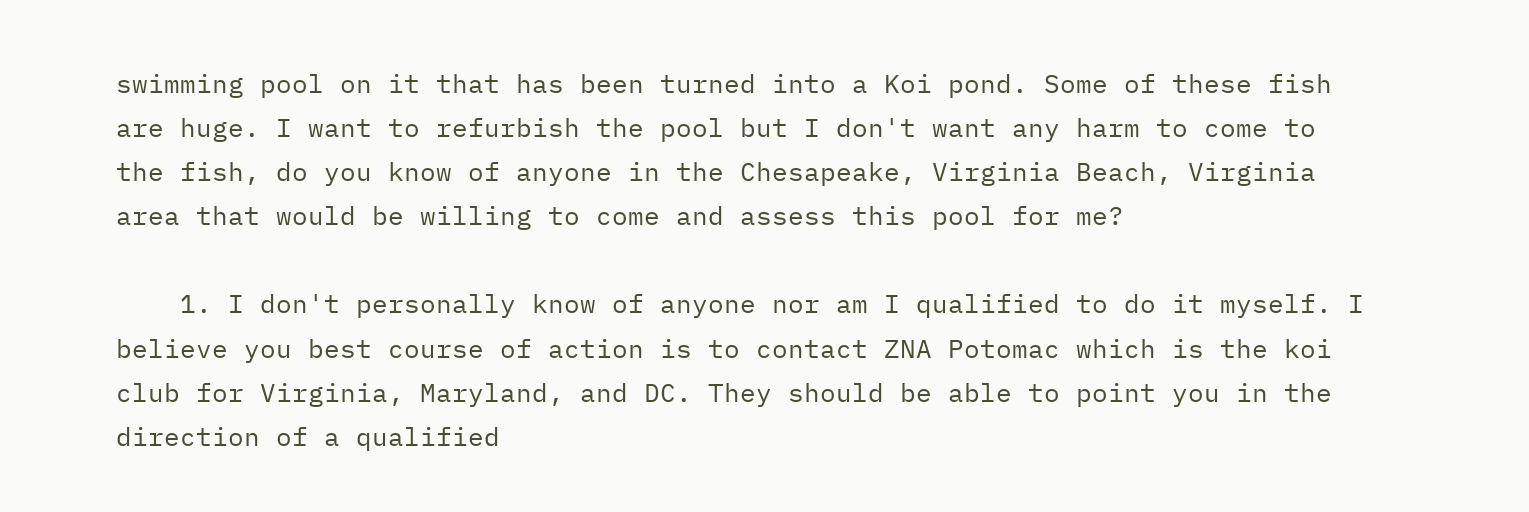swimming pool on it that has been turned into a Koi pond. Some of these fish are huge. I want to refurbish the pool but I don't want any harm to come to the fish, do you know of anyone in the Chesapeake, Virginia Beach, Virginia area that would be willing to come and assess this pool for me?

    1. I don't personally know of anyone nor am I qualified to do it myself. I believe you best course of action is to contact ZNA Potomac which is the koi club for Virginia, Maryland, and DC. They should be able to point you in the direction of a qualified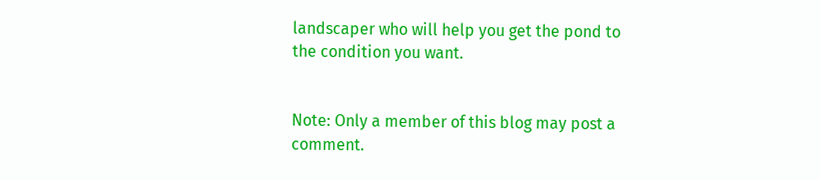landscaper who will help you get the pond to the condition you want.


Note: Only a member of this blog may post a comment.